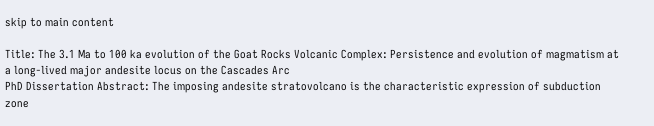skip to main content

Title: The 3.1 Ma to 100 ka evolution of the Goat Rocks Volcanic Complex: Persistence and evolution of magmatism at a long-lived major andesite locus on the Cascades Arc
PhD Dissertation Abstract: The imposing andesite stratovolcano is the characteristic expression of subduction zone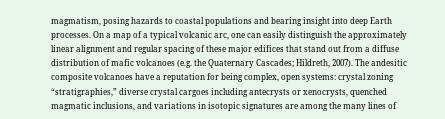magmatism, posing hazards to coastal populations and bearing insight into deep Earth processes. On a map of a typical volcanic arc, one can easily distinguish the approximately linear alignment and regular spacing of these major edifices that stand out from a diffuse distribution of mafic volcanoes (e.g. the Quaternary Cascades; Hildreth, 2007). The andesitic composite volcanoes have a reputation for being complex, open systems: crystal zoning “stratigraphies,” diverse crystal cargoes including antecrysts or xenocrysts, quenched magmatic inclusions, and variations in isotopic signatures are among the many lines of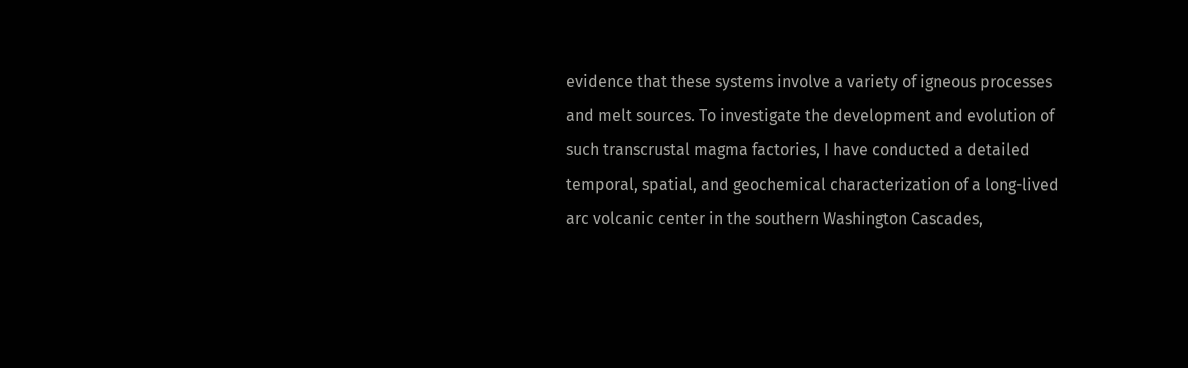evidence that these systems involve a variety of igneous processes and melt sources. To investigate the development and evolution of such transcrustal magma factories, I have conducted a detailed temporal, spatial, and geochemical characterization of a long-lived arc volcanic center in the southern Washington Cascades,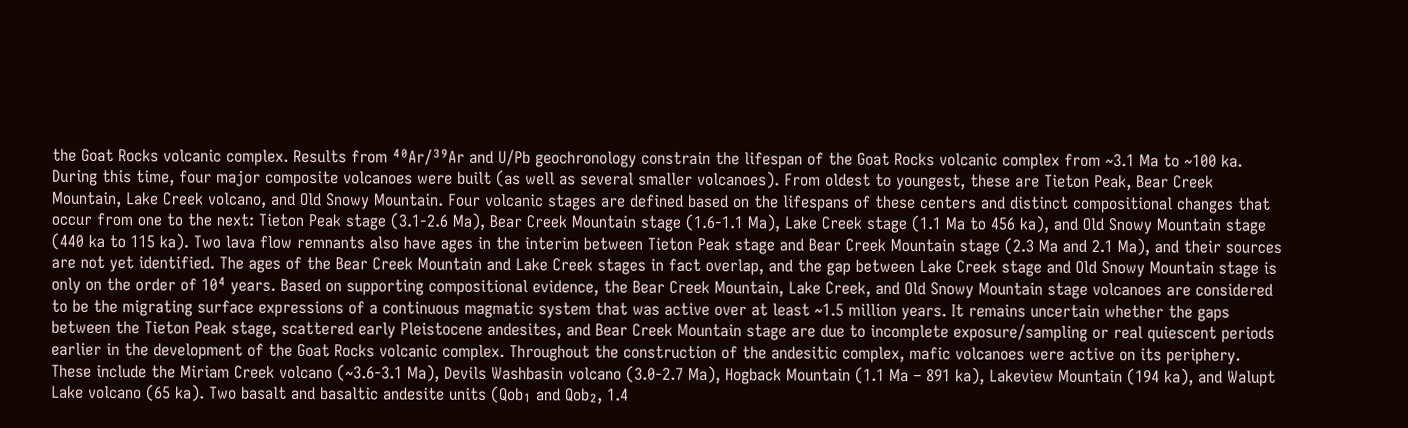the Goat Rocks volcanic complex. Results from ⁴⁰Ar/³⁹Ar and U/Pb geochronology constrain the lifespan of the Goat Rocks volcanic complex from ~3.1 Ma to ~100 ka. During this time, four major composite volcanoes were built (as well as several smaller volcanoes). From oldest to youngest, these are Tieton Peak, Bear Creek Mountain, Lake Creek volcano, and Old Snowy Mountain. Four volcanic stages are defined based on the lifespans of these centers and distinct compositional changes that occur from one to the next: Tieton Peak stage (3.1-2.6 Ma), Bear Creek Mountain stage (1.6-1.1 Ma), Lake Creek stage (1.1 Ma to 456 ka), and Old Snowy Mountain stage (440 ka to 115 ka). Two lava flow remnants also have ages in the interim between Tieton Peak stage and Bear Creek Mountain stage (2.3 Ma and 2.1 Ma), and their sources are not yet identified. The ages of the Bear Creek Mountain and Lake Creek stages in fact overlap, and the gap between Lake Creek stage and Old Snowy Mountain stage is only on the order of 10⁴ years. Based on supporting compositional evidence, the Bear Creek Mountain, Lake Creek, and Old Snowy Mountain stage volcanoes are considered to be the migrating surface expressions of a continuous magmatic system that was active over at least ~1.5 million years. It remains uncertain whether the gaps between the Tieton Peak stage, scattered early Pleistocene andesites, and Bear Creek Mountain stage are due to incomplete exposure/sampling or real quiescent periods earlier in the development of the Goat Rocks volcanic complex. Throughout the construction of the andesitic complex, mafic volcanoes were active on its periphery. These include the Miriam Creek volcano (~3.6-3.1 Ma), Devils Washbasin volcano (3.0-2.7 Ma), Hogback Mountain (1.1 Ma – 891 ka), Lakeview Mountain (194 ka), and Walupt Lake volcano (65 ka). Two basalt and basaltic andesite units (Qob₁ and Qob₂, 1.4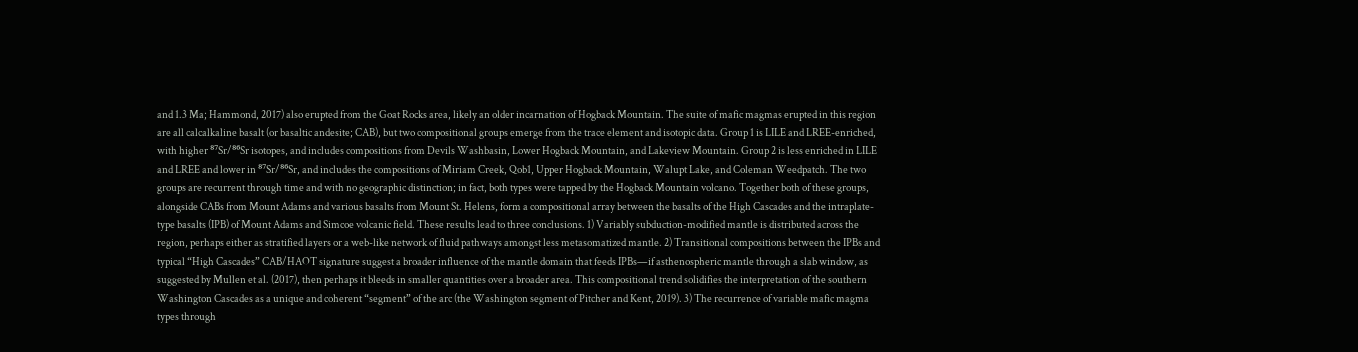and 1.3 Ma; Hammond, 2017) also erupted from the Goat Rocks area, likely an older incarnation of Hogback Mountain. The suite of mafic magmas erupted in this region are all calcalkaline basalt (or basaltic andesite; CAB), but two compositional groups emerge from the trace element and isotopic data. Group 1 is LILE and LREE-enriched, with higher ⁸⁷Sr/⁸⁶Sr isotopes, and includes compositions from Devils Washbasin, Lower Hogback Mountain, and Lakeview Mountain. Group 2 is less enriched in LILE and LREE and lower in ⁸⁷Sr/⁸⁶Sr, and includes the compositions of Miriam Creek, Qob1, Upper Hogback Mountain, Walupt Lake, and Coleman Weedpatch. The two groups are recurrent through time and with no geographic distinction; in fact, both types were tapped by the Hogback Mountain volcano. Together both of these groups, alongside CABs from Mount Adams and various basalts from Mount St. Helens, form a compositional array between the basalts of the High Cascades and the intraplate-type basalts (IPB) of Mount Adams and Simcoe volcanic field. These results lead to three conclusions. 1) Variably subduction-modified mantle is distributed across the region, perhaps either as stratified layers or a web-like network of fluid pathways amongst less metasomatized mantle. 2) Transitional compositions between the IPBs and typical “High Cascades” CAB/HAOT signature suggest a broader influence of the mantle domain that feeds IPBs—if asthenospheric mantle through a slab window, as suggested by Mullen et al. (2017), then perhaps it bleeds in smaller quantities over a broader area. This compositional trend solidifies the interpretation of the southern Washington Cascades as a unique and coherent “segment” of the arc (the Washington segment of Pitcher and Kent, 2019). 3) The recurrence of variable mafic magma types through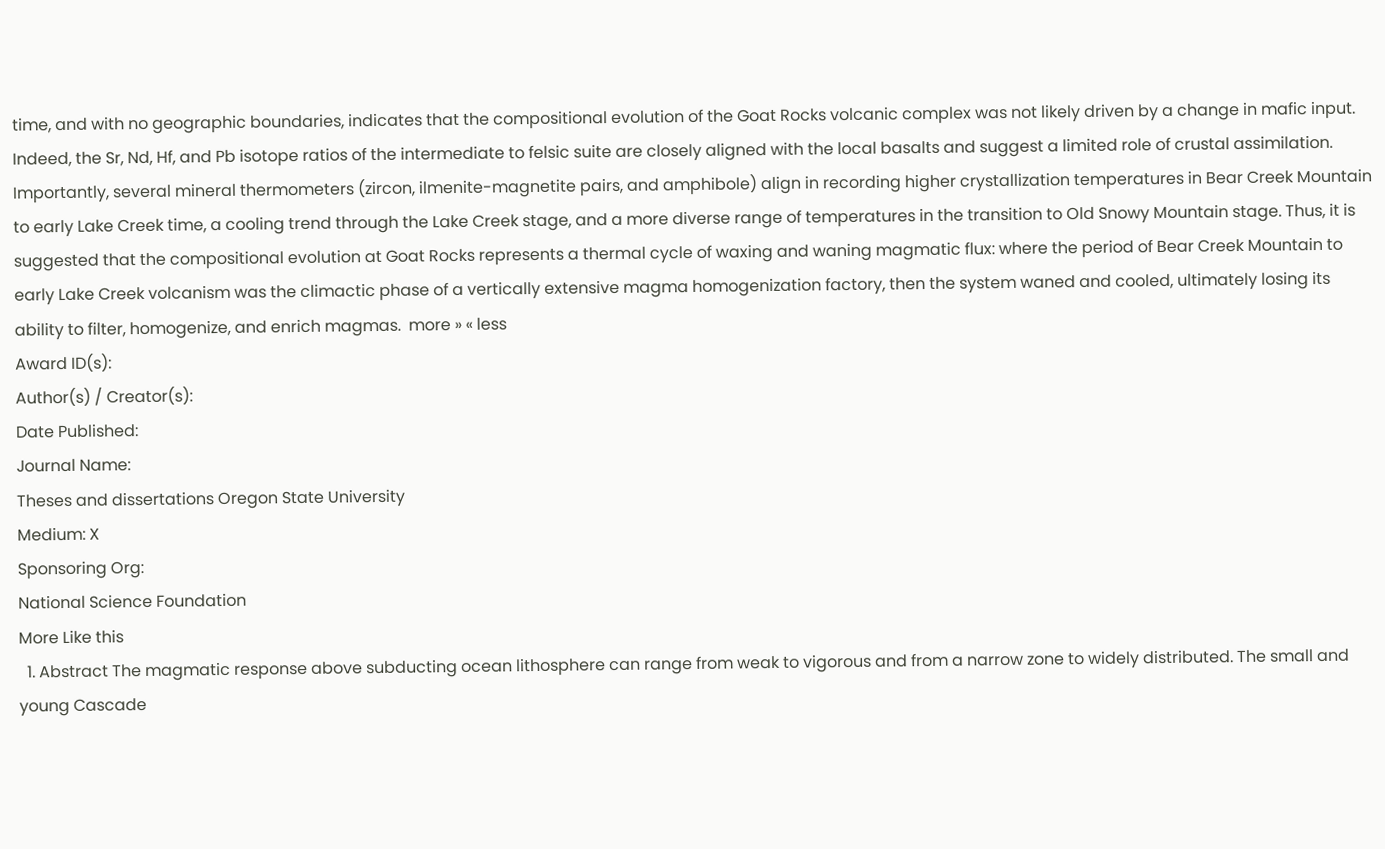time, and with no geographic boundaries, indicates that the compositional evolution of the Goat Rocks volcanic complex was not likely driven by a change in mafic input. Indeed, the Sr, Nd, Hf, and Pb isotope ratios of the intermediate to felsic suite are closely aligned with the local basalts and suggest a limited role of crustal assimilation. Importantly, several mineral thermometers (zircon, ilmenite-magnetite pairs, and amphibole) align in recording higher crystallization temperatures in Bear Creek Mountain to early Lake Creek time, a cooling trend through the Lake Creek stage, and a more diverse range of temperatures in the transition to Old Snowy Mountain stage. Thus, it is suggested that the compositional evolution at Goat Rocks represents a thermal cycle of waxing and waning magmatic flux: where the period of Bear Creek Mountain to early Lake Creek volcanism was the climactic phase of a vertically extensive magma homogenization factory, then the system waned and cooled, ultimately losing its ability to filter, homogenize, and enrich magmas.  more » « less
Award ID(s):
Author(s) / Creator(s):
Date Published:
Journal Name:
Theses and dissertations Oregon State University
Medium: X
Sponsoring Org:
National Science Foundation
More Like this
  1. Abstract The magmatic response above subducting ocean lithosphere can range from weak to vigorous and from a narrow zone to widely distributed. The small and young Cascade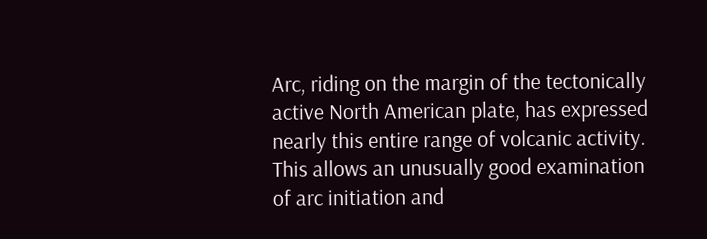Arc, riding on the margin of the tectonically active North American plate, has expressed nearly this entire range of volcanic activity. This allows an unusually good examination of arc initiation and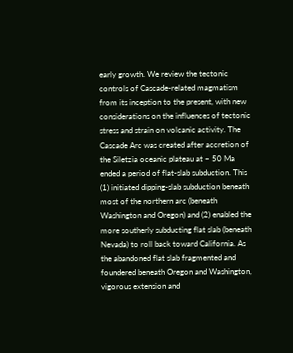early growth. We review the tectonic controls of Cascade-related magmatism from its inception to the present, with new considerations on the influences of tectonic stress and strain on volcanic activity. The Cascade Arc was created after accretion of the Siletzia oceanic plateau at ~ 50 Ma ended a period of flat-slab subduction. This (1) initiated dipping-slab subduction beneath most of the northern arc (beneath Washington and Oregon) and (2) enabled the more southerly subducting flat slab (beneath Nevada) to roll back toward California. As the abandoned flat slab fragmented and foundered beneath Oregon and Washington, vigorous extension and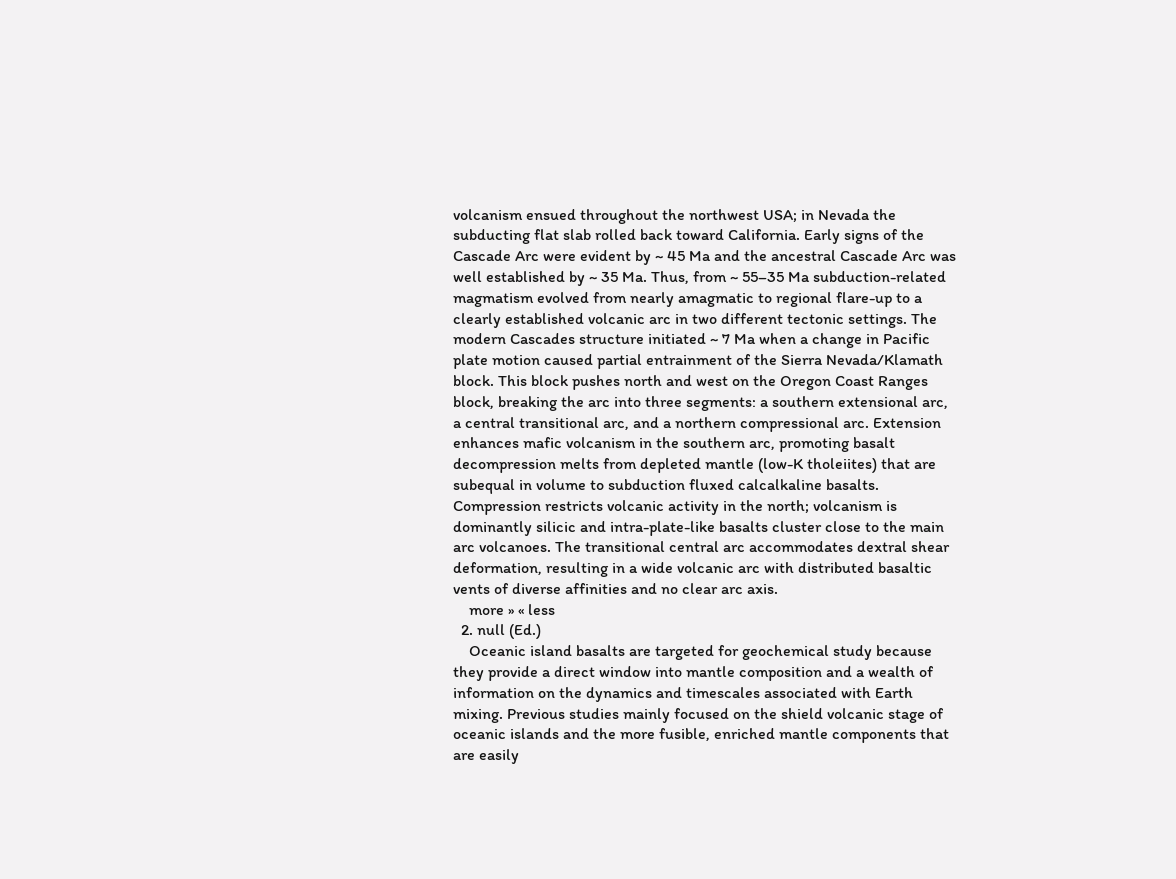volcanism ensued throughout the northwest USA; in Nevada the subducting flat slab rolled back toward California. Early signs of the Cascade Arc were evident by ~ 45 Ma and the ancestral Cascade Arc was well established by ~ 35 Ma. Thus, from ~ 55–35 Ma subduction-related magmatism evolved from nearly amagmatic to regional flare-up to a clearly established volcanic arc in two different tectonic settings. The modern Cascades structure initiated ~ 7 Ma when a change in Pacific plate motion caused partial entrainment of the Sierra Nevada/Klamath block. This block pushes north and west on the Oregon Coast Ranges block, breaking the arc into three segments: a southern extensional arc, a central transitional arc, and a northern compressional arc. Extension enhances mafic volcanism in the southern arc, promoting basalt decompression melts from depleted mantle (low-K tholeiites) that are subequal in volume to subduction fluxed calcalkaline basalts. Compression restricts volcanic activity in the north; volcanism is dominantly silicic and intra-plate-like basalts cluster close to the main arc volcanoes. The transitional central arc accommodates dextral shear deformation, resulting in a wide volcanic arc with distributed basaltic vents of diverse affinities and no clear arc axis.
    more » « less
  2. null (Ed.)
    Oceanic island basalts are targeted for geochemical study because they provide a direct window into mantle composition and a wealth of information on the dynamics and timescales associated with Earth mixing. Previous studies mainly focused on the shield volcanic stage of oceanic islands and the more fusible, enriched mantle components that are easily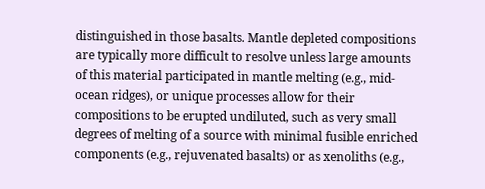distinguished in those basalts. Mantle depleted compositions are typically more difficult to resolve unless large amounts of this material participated in mantle melting (e.g., mid-ocean ridges), or unique processes allow for their compositions to be erupted undiluted, such as very small degrees of melting of a source with minimal fusible enriched components (e.g., rejuvenated basalts) or as xenoliths (e.g.,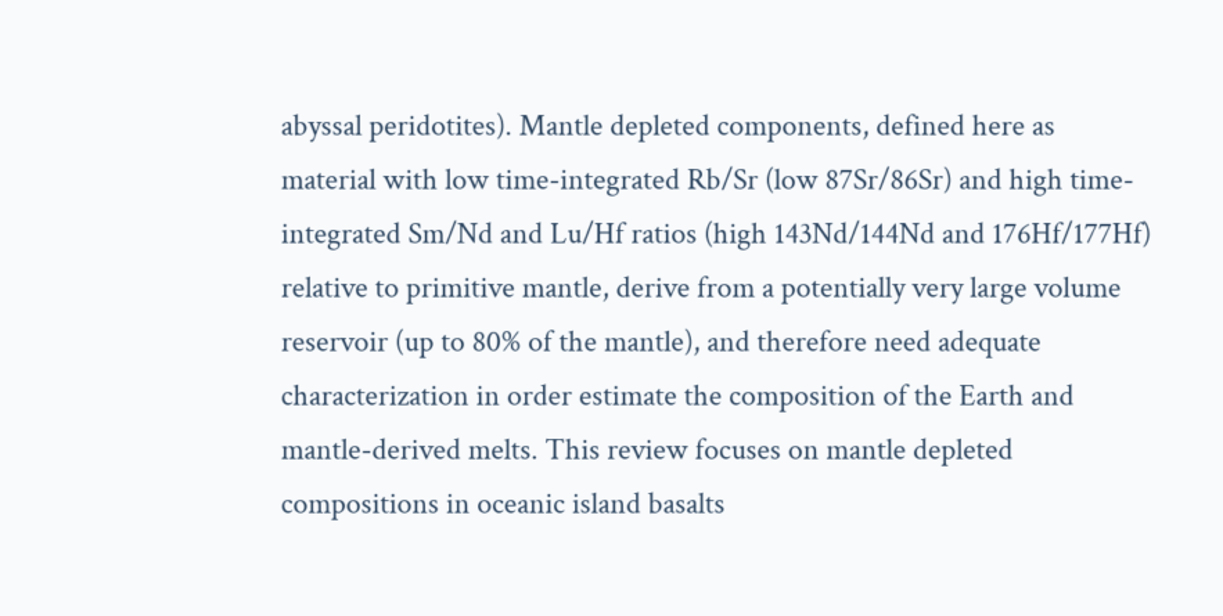abyssal peridotites). Mantle depleted components, defined here as material with low time-integrated Rb/Sr (low 87Sr/86Sr) and high time-integrated Sm/Nd and Lu/Hf ratios (high 143Nd/144Nd and 176Hf/177Hf) relative to primitive mantle, derive from a potentially very large volume reservoir (up to 80% of the mantle), and therefore need adequate characterization in order estimate the composition of the Earth and mantle-derived melts. This review focuses on mantle depleted compositions in oceanic island basalts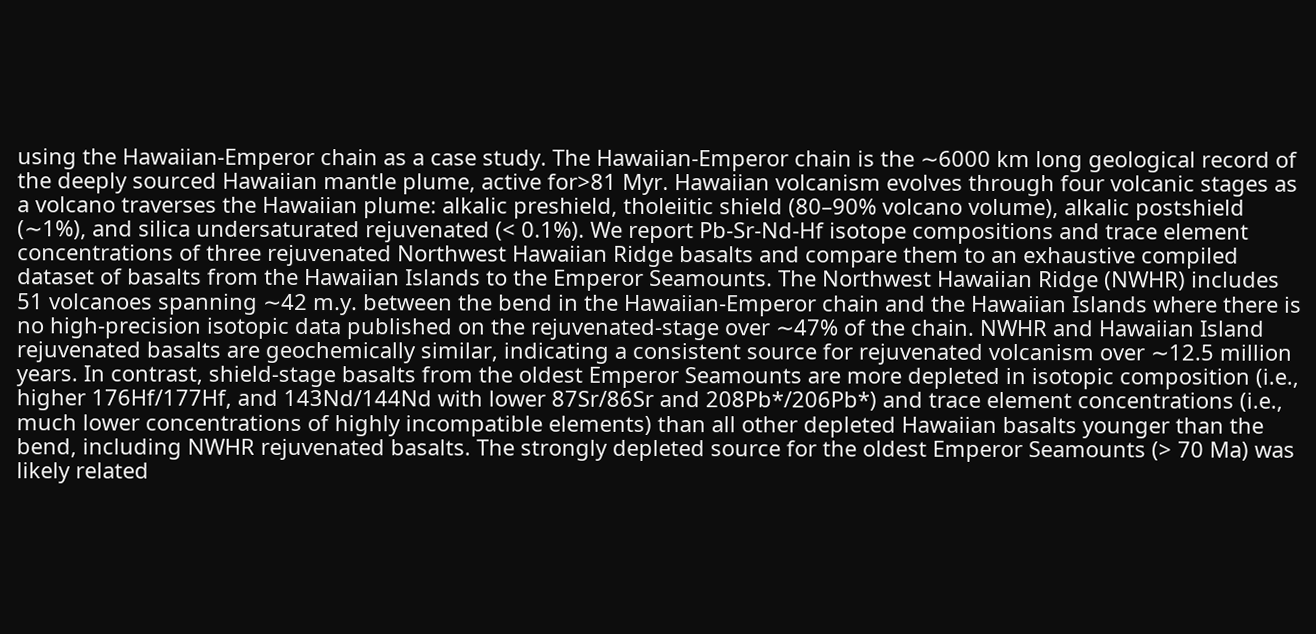using the Hawaiian-Emperor chain as a case study. The Hawaiian-Emperor chain is the ∼6000 km long geological record of the deeply sourced Hawaiian mantle plume, active for>81 Myr. Hawaiian volcanism evolves through four volcanic stages as a volcano traverses the Hawaiian plume: alkalic preshield, tholeiitic shield (80–90% volcano volume), alkalic postshield (∼1%), and silica undersaturated rejuvenated (< 0.1%). We report Pb-Sr-Nd-Hf isotope compositions and trace element concentrations of three rejuvenated Northwest Hawaiian Ridge basalts and compare them to an exhaustive compiled dataset of basalts from the Hawaiian Islands to the Emperor Seamounts. The Northwest Hawaiian Ridge (NWHR) includes 51 volcanoes spanning ∼42 m.y. between the bend in the Hawaiian-Emperor chain and the Hawaiian Islands where there is no high-precision isotopic data published on the rejuvenated-stage over ∼47% of the chain. NWHR and Hawaiian Island rejuvenated basalts are geochemically similar, indicating a consistent source for rejuvenated volcanism over ∼12.5 million years. In contrast, shield-stage basalts from the oldest Emperor Seamounts are more depleted in isotopic composition (i.e., higher 176Hf/177Hf, and 143Nd/144Nd with lower 87Sr/86Sr and 208Pb*/206Pb*) and trace element concentrations (i.e., much lower concentrations of highly incompatible elements) than all other depleted Hawaiian basalts younger than the bend, including NWHR rejuvenated basalts. The strongly depleted source for the oldest Emperor Seamounts (> 70 Ma) was likely related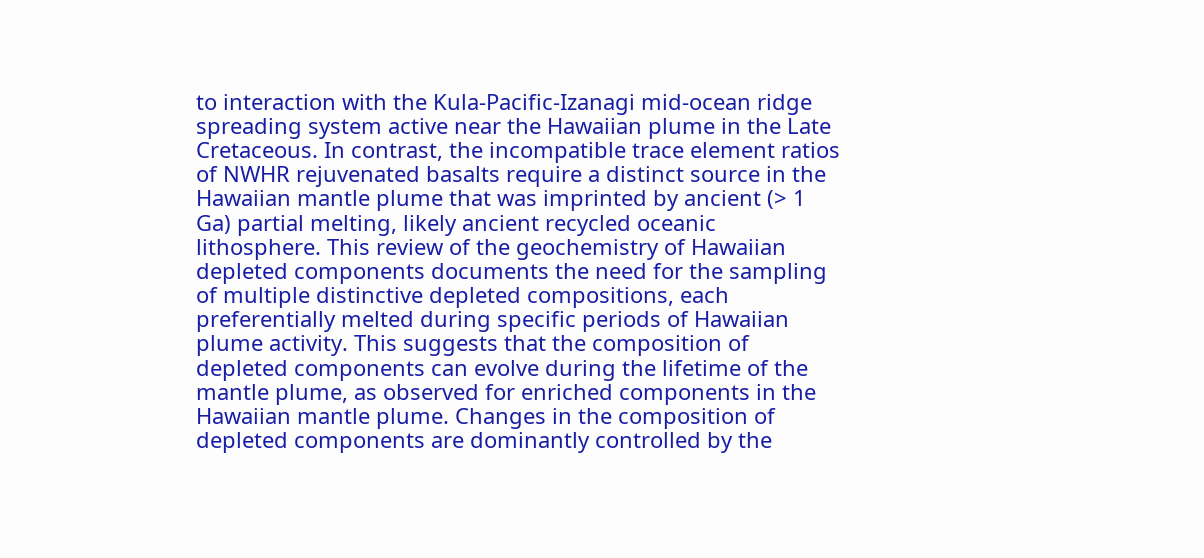to interaction with the Kula-Pacific-Izanagi mid-ocean ridge spreading system active near the Hawaiian plume in the Late Cretaceous. In contrast, the incompatible trace element ratios of NWHR rejuvenated basalts require a distinct source in the Hawaiian mantle plume that was imprinted by ancient (> 1 Ga) partial melting, likely ancient recycled oceanic lithosphere. This review of the geochemistry of Hawaiian depleted components documents the need for the sampling of multiple distinctive depleted compositions, each preferentially melted during specific periods of Hawaiian plume activity. This suggests that the composition of depleted components can evolve during the lifetime of the mantle plume, as observed for enriched components in the Hawaiian mantle plume. Changes in the composition of depleted components are dominantly controlled by the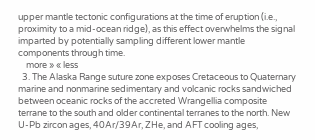upper mantle tectonic configurations at the time of eruption (i.e., proximity to a mid-ocean ridge), as this effect overwhelms the signal imparted by potentially sampling different lower mantle components through time.
    more » « less
  3. The Alaska Range suture zone exposes Cretaceous to Quaternary marine and nonmarine sedimentary and volcanic rocks sandwiched between oceanic rocks of the accreted Wrangellia composite terrane to the south and older continental terranes to the north. New U-Pb zircon ages, 40Ar/39Ar, ZHe, and AFT cooling ages,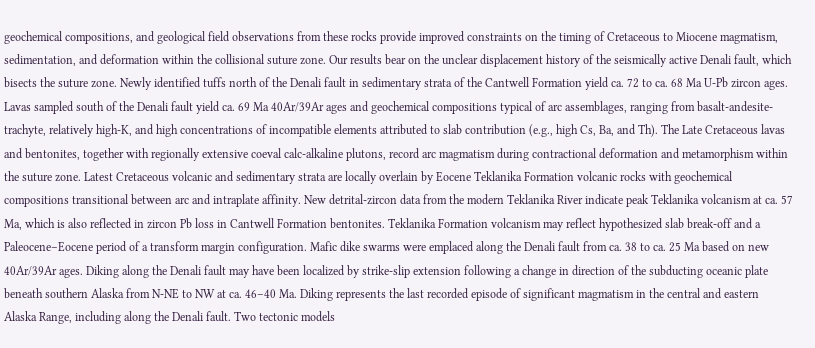geochemical compositions, and geological field observations from these rocks provide improved constraints on the timing of Cretaceous to Miocene magmatism, sedimentation, and deformation within the collisional suture zone. Our results bear on the unclear displacement history of the seismically active Denali fault, which bisects the suture zone. Newly identified tuffs north of the Denali fault in sedimentary strata of the Cantwell Formation yield ca. 72 to ca. 68 Ma U-Pb zircon ages. Lavas sampled south of the Denali fault yield ca. 69 Ma 40Ar/39Ar ages and geochemical compositions typical of arc assemblages, ranging from basalt-andesite-trachyte, relatively high-K, and high concentrations of incompatible elements attributed to slab contribution (e.g., high Cs, Ba, and Th). The Late Cretaceous lavas and bentonites, together with regionally extensive coeval calc-alkaline plutons, record arc magmatism during contractional deformation and metamorphism within the suture zone. Latest Cretaceous volcanic and sedimentary strata are locally overlain by Eocene Teklanika Formation volcanic rocks with geochemical compositions transitional between arc and intraplate affinity. New detrital-zircon data from the modern Teklanika River indicate peak Teklanika volcanism at ca. 57 Ma, which is also reflected in zircon Pb loss in Cantwell Formation bentonites. Teklanika Formation volcanism may reflect hypothesized slab break-off and a Paleocene–Eocene period of a transform margin configuration. Mafic dike swarms were emplaced along the Denali fault from ca. 38 to ca. 25 Ma based on new 40Ar/39Ar ages. Diking along the Denali fault may have been localized by strike-slip extension following a change in direction of the subducting oceanic plate beneath southern Alaska from N-NE to NW at ca. 46–40 Ma. Diking represents the last recorded episode of significant magmatism in the central and eastern Alaska Range, including along the Denali fault. Two tectonic models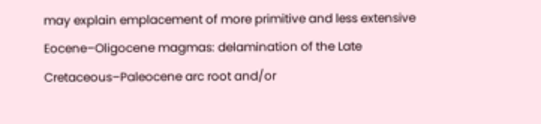may explain emplacement of more primitive and less extensive Eocene–Oligocene magmas: delamination of the Late Cretaceous–Paleocene arc root and/or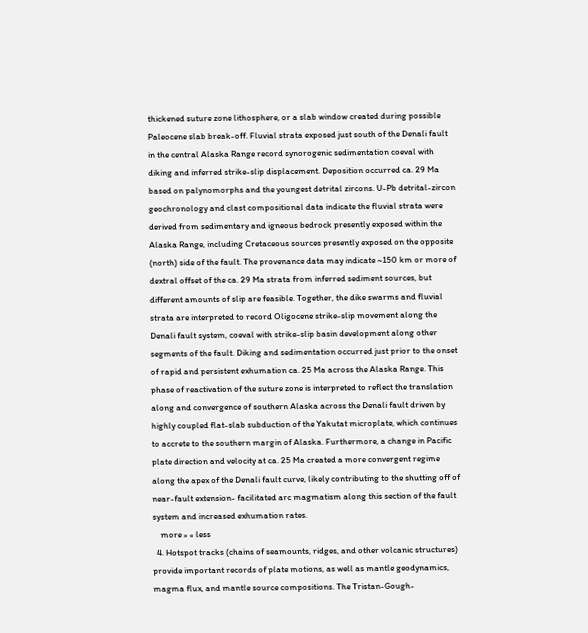thickened suture zone lithosphere, or a slab window created during possible Paleocene slab break-off. Fluvial strata exposed just south of the Denali fault in the central Alaska Range record synorogenic sedimentation coeval with diking and inferred strike-slip displacement. Deposition occurred ca. 29 Ma based on palynomorphs and the youngest detrital zircons. U-Pb detrital-zircon geochronology and clast compositional data indicate the fluvial strata were derived from sedimentary and igneous bedrock presently exposed within the Alaska Range, including Cretaceous sources presently exposed on the opposite (north) side of the fault. The provenance data may indicate ~150 km or more of dextral offset of the ca. 29 Ma strata from inferred sediment sources, but different amounts of slip are feasible. Together, the dike swarms and fluvial strata are interpreted to record Oligocene strike-slip movement along the Denali fault system, coeval with strike-slip basin development along other segments of the fault. Diking and sedimentation occurred just prior to the onset of rapid and persistent exhumation ca. 25 Ma across the Alaska Range. This phase of reactivation of the suture zone is interpreted to reflect the translation along and convergence of southern Alaska across the Denali fault driven by highly coupled flat-slab subduction of the Yakutat microplate, which continues to accrete to the southern margin of Alaska. Furthermore, a change in Pacific plate direction and velocity at ca. 25 Ma created a more convergent regime along the apex of the Denali fault curve, likely contributing to the shutting off of near-fault extension- facilitated arc magmatism along this section of the fault system and increased exhumation rates.
    more » « less
  4. Hotspot tracks (chains of seamounts, ridges, and other volcanic structures) provide important records of plate motions, as well as mantle geodynamics, magma flux, and mantle source compositions. The Tristan-Gough-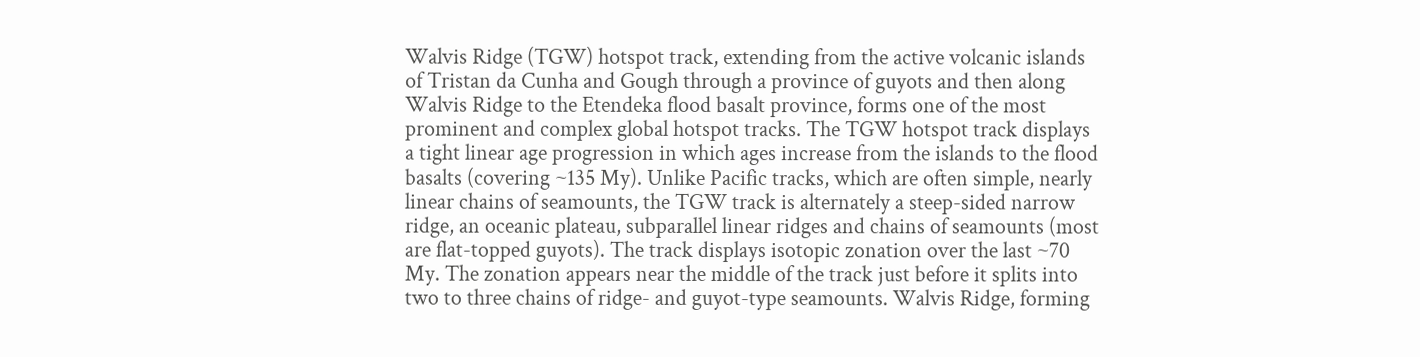Walvis Ridge (TGW) hotspot track, extending from the active volcanic islands of Tristan da Cunha and Gough through a province of guyots and then along Walvis Ridge to the Etendeka flood basalt province, forms one of the most prominent and complex global hotspot tracks. The TGW hotspot track displays a tight linear age progression in which ages increase from the islands to the flood basalts (covering ~135 My). Unlike Pacific tracks, which are often simple, nearly linear chains of seamounts, the TGW track is alternately a steep-sided narrow ridge, an oceanic plateau, subparallel linear ridges and chains of seamounts (most are flat-topped guyots). The track displays isotopic zonation over the last ~70 My. The zonation appears near the middle of the track just before it splits into two to three chains of ridge- and guyot-type seamounts. Walvis Ridge, forming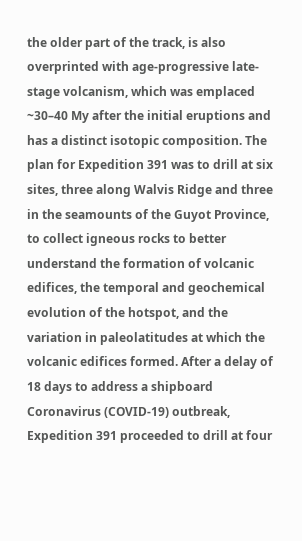the older part of the track, is also overprinted with age-progressive late-stage volcanism, which was emplaced ~30–40 My after the initial eruptions and has a distinct isotopic composition. The plan for Expedition 391 was to drill at six sites, three along Walvis Ridge and three in the seamounts of the Guyot Province, to collect igneous rocks to better understand the formation of volcanic edifices, the temporal and geochemical evolution of the hotspot, and the variation in paleolatitudes at which the volcanic edifices formed. After a delay of 18 days to address a shipboard Coronavirus (COVID-19) outbreak, Expedition 391 proceeded to drill at four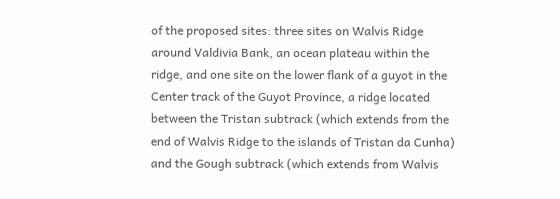of the proposed sites: three sites on Walvis Ridge around Valdivia Bank, an ocean plateau within the ridge, and one site on the lower flank of a guyot in the Center track of the Guyot Province, a ridge located between the Tristan subtrack (which extends from the end of Walvis Ridge to the islands of Tristan da Cunha) and the Gough subtrack (which extends from Walvis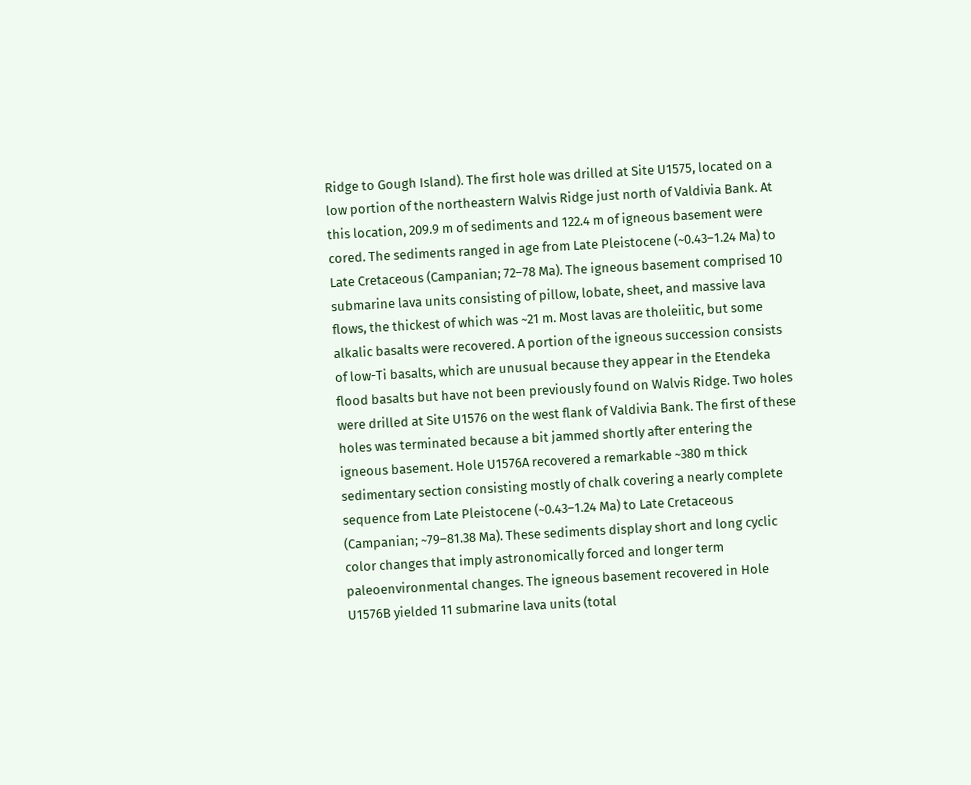Ridge to Gough Island). The first hole was drilled at Site U1575, located on a low portion of the northeastern Walvis Ridge just north of Valdivia Bank. At this location, 209.9 m of sediments and 122.4 m of igneous basement were cored. The sediments ranged in age from Late Pleistocene (~0.43–1.24 Ma) to Late Cretaceous (Campanian; 72–78 Ma). The igneous basement comprised 10 submarine lava units consisting of pillow, lobate, sheet, and massive lava flows, the thickest of which was ~21 m. Most lavas are tholeiitic, but some alkalic basalts were recovered. A portion of the igneous succession consists of low-Ti basalts, which are unusual because they appear in the Etendeka flood basalts but have not been previously found on Walvis Ridge. Two holes were drilled at Site U1576 on the west flank of Valdivia Bank. The first of these holes was terminated because a bit jammed shortly after entering the igneous basement. Hole U1576A recovered a remarkable ~380 m thick sedimentary section consisting mostly of chalk covering a nearly complete sequence from Late Pleistocene (~0.43–1.24 Ma) to Late Cretaceous (Campanian; ~79–81.38 Ma). These sediments display short and long cyclic color changes that imply astronomically forced and longer term paleoenvironmental changes. The igneous basement recovered in Hole U1576B yielded 11 submarine lava units (total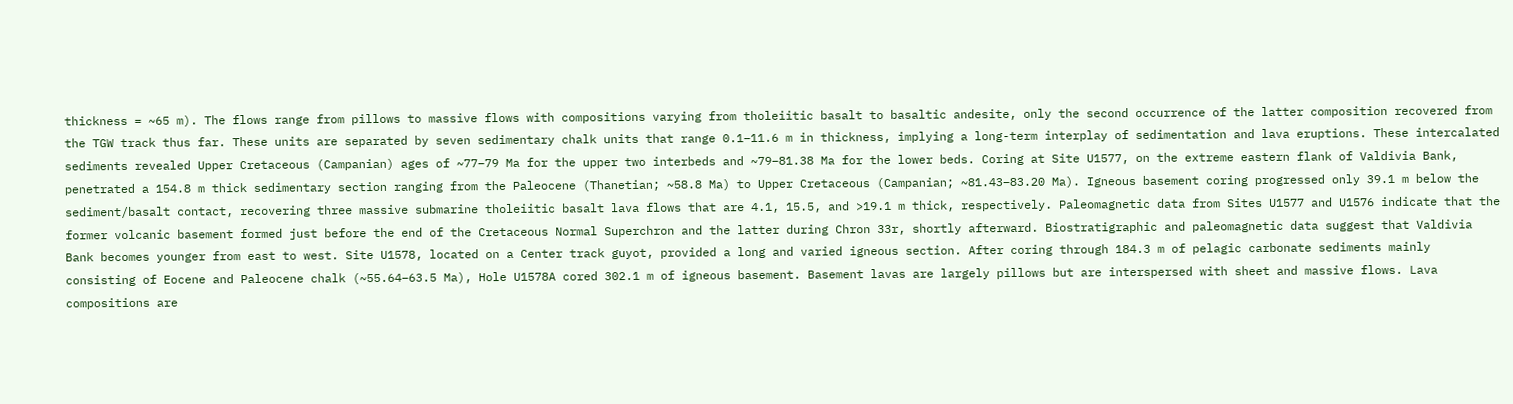thickness = ~65 m). The flows range from pillows to massive flows with compositions varying from tholeiitic basalt to basaltic andesite, only the second occurrence of the latter composition recovered from the TGW track thus far. These units are separated by seven sedimentary chalk units that range 0.1–11.6 m in thickness, implying a long-term interplay of sedimentation and lava eruptions. These intercalated sediments revealed Upper Cretaceous (Campanian) ages of ~77–79 Ma for the upper two interbeds and ~79–81.38 Ma for the lower beds. Coring at Site U1577, on the extreme eastern flank of Valdivia Bank, penetrated a 154.8 m thick sedimentary section ranging from the Paleocene (Thanetian; ~58.8 Ma) to Upper Cretaceous (Campanian; ~81.43–83.20 Ma). Igneous basement coring progressed only 39.1 m below the sediment/basalt contact, recovering three massive submarine tholeiitic basalt lava flows that are 4.1, 15.5, and >19.1 m thick, respectively. Paleomagnetic data from Sites U1577 and U1576 indicate that the former volcanic basement formed just before the end of the Cretaceous Normal Superchron and the latter during Chron 33r, shortly afterward. Biostratigraphic and paleomagnetic data suggest that Valdivia Bank becomes younger from east to west. Site U1578, located on a Center track guyot, provided a long and varied igneous section. After coring through 184.3 m of pelagic carbonate sediments mainly consisting of Eocene and Paleocene chalk (~55.64–63.5 Ma), Hole U1578A cored 302.1 m of igneous basement. Basement lavas are largely pillows but are interspersed with sheet and massive flows. Lava compositions are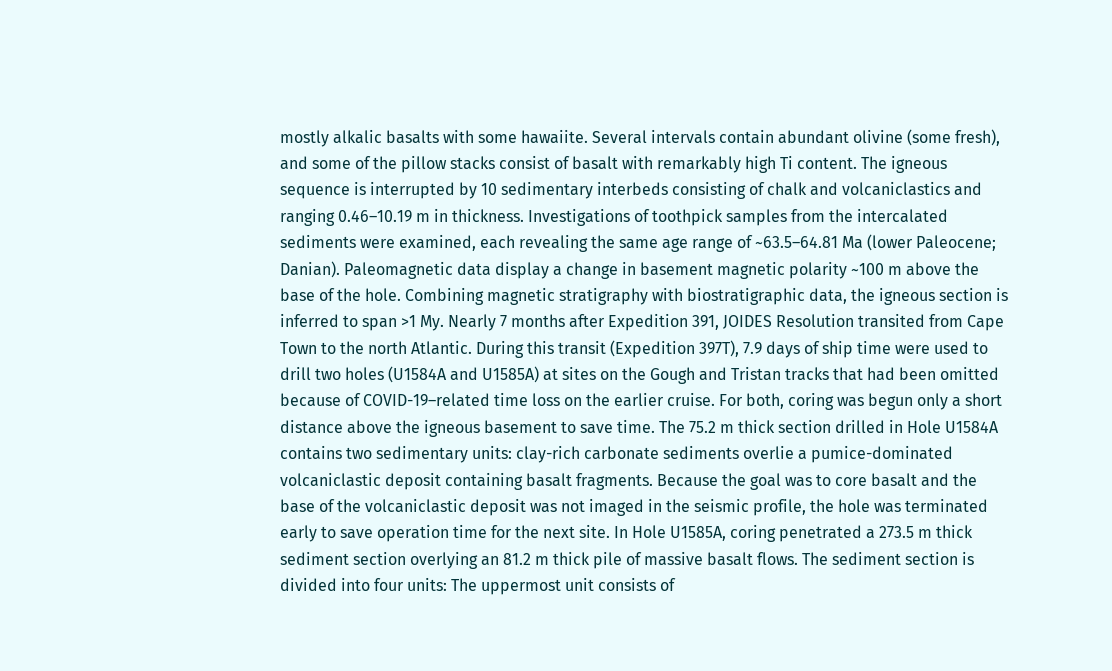mostly alkalic basalts with some hawaiite. Several intervals contain abundant olivine (some fresh), and some of the pillow stacks consist of basalt with remarkably high Ti content. The igneous sequence is interrupted by 10 sedimentary interbeds consisting of chalk and volcaniclastics and ranging 0.46–10.19 m in thickness. Investigations of toothpick samples from the intercalated sediments were examined, each revealing the same age range of ~63.5–64.81 Ma (lower Paleocene; Danian). Paleomagnetic data display a change in basement magnetic polarity ~100 m above the base of the hole. Combining magnetic stratigraphy with biostratigraphic data, the igneous section is inferred to span >1 My. Nearly 7 months after Expedition 391, JOIDES Resolution transited from Cape Town to the north Atlantic. During this transit (Expedition 397T), 7.9 days of ship time were used to drill two holes (U1584A and U1585A) at sites on the Gough and Tristan tracks that had been omitted because of COVID-19–related time loss on the earlier cruise. For both, coring was begun only a short distance above the igneous basement to save time. The 75.2 m thick section drilled in Hole U1584A contains two sedimentary units: clay-rich carbonate sediments overlie a pumice-dominated volcaniclastic deposit containing basalt fragments. Because the goal was to core basalt and the base of the volcaniclastic deposit was not imaged in the seismic profile, the hole was terminated early to save operation time for the next site. In Hole U1585A, coring penetrated a 273.5 m thick sediment section overlying an 81.2 m thick pile of massive basalt flows. The sediment section is divided into four units: The uppermost unit consists of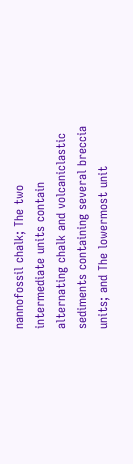nannofossil chalk; The two intermediate units contain alternating chalk and volcaniclastic sediments containing several breccia units; and The lowermost unit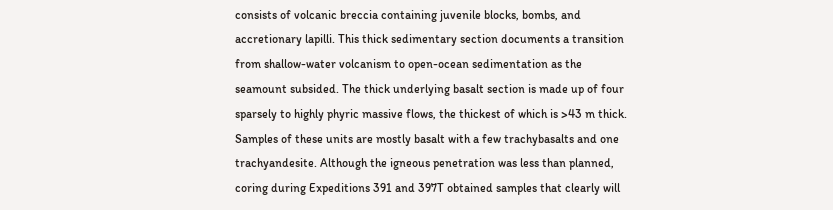consists of volcanic breccia containing juvenile blocks, bombs, and accretionary lapilli. This thick sedimentary section documents a transition from shallow-water volcanism to open-ocean sedimentation as the seamount subsided. The thick underlying basalt section is made up of four sparsely to highly phyric massive flows, the thickest of which is >43 m thick. Samples of these units are mostly basalt with a few trachybasalts and one trachyandesite. Although the igneous penetration was less than planned, coring during Expeditions 391 and 397T obtained samples that clearly will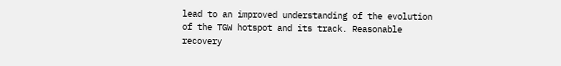lead to an improved understanding of the evolution of the TGW hotspot and its track. Reasonable recovery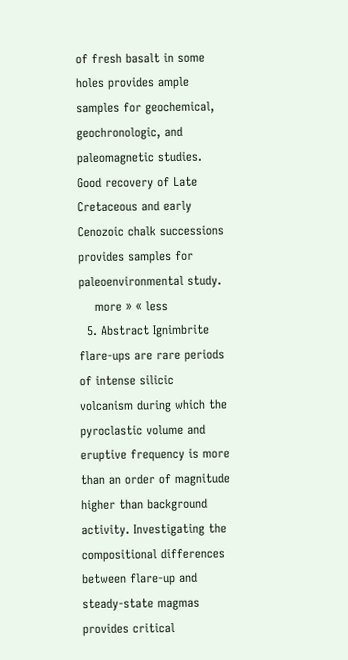of fresh basalt in some holes provides ample samples for geochemical, geochronologic, and paleomagnetic studies. Good recovery of Late Cretaceous and early Cenozoic chalk successions provides samples for paleoenvironmental study.
    more » « less
  5. Abstract Ignimbrite flare-ups are rare periods of intense silicic volcanism during which the pyroclastic volume and eruptive frequency is more than an order of magnitude higher than background activity. Investigating the compositional differences between flare-up and steady-state magmas provides critical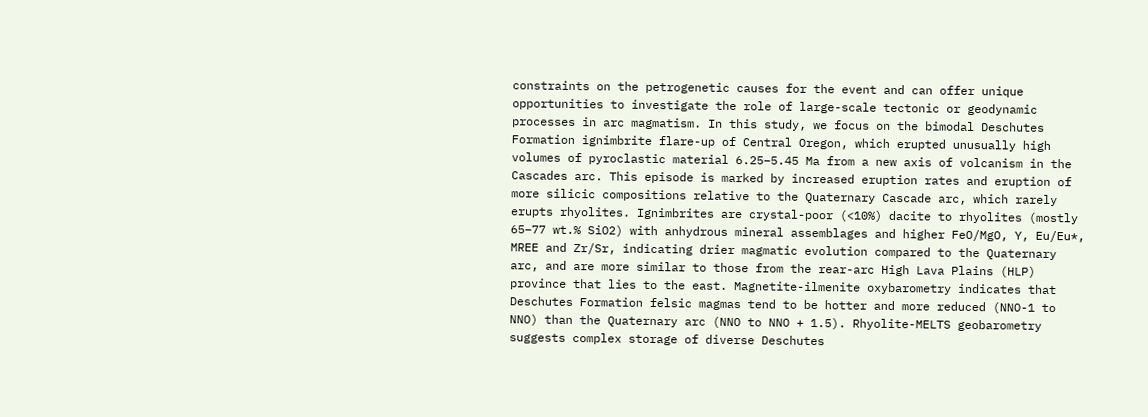constraints on the petrogenetic causes for the event and can offer unique opportunities to investigate the role of large-scale tectonic or geodynamic processes in arc magmatism. In this study, we focus on the bimodal Deschutes Formation ignimbrite flare-up of Central Oregon, which erupted unusually high volumes of pyroclastic material 6.25–5.45 Ma from a new axis of volcanism in the Cascades arc. This episode is marked by increased eruption rates and eruption of more silicic compositions relative to the Quaternary Cascade arc, which rarely erupts rhyolites. Ignimbrites are crystal-poor (<10%) dacite to rhyolites (mostly 65–77 wt.% SiO2) with anhydrous mineral assemblages and higher FeO/MgO, Y, Eu/Eu*, MREE and Zr/Sr, indicating drier magmatic evolution compared to the Quaternary arc, and are more similar to those from the rear-arc High Lava Plains (HLP) province that lies to the east. Magnetite-ilmenite oxybarometry indicates that Deschutes Formation felsic magmas tend to be hotter and more reduced (NNO-1 to NNO) than the Quaternary arc (NNO to NNO + 1.5). Rhyolite-MELTS geobarometry suggests complex storage of diverse Deschutes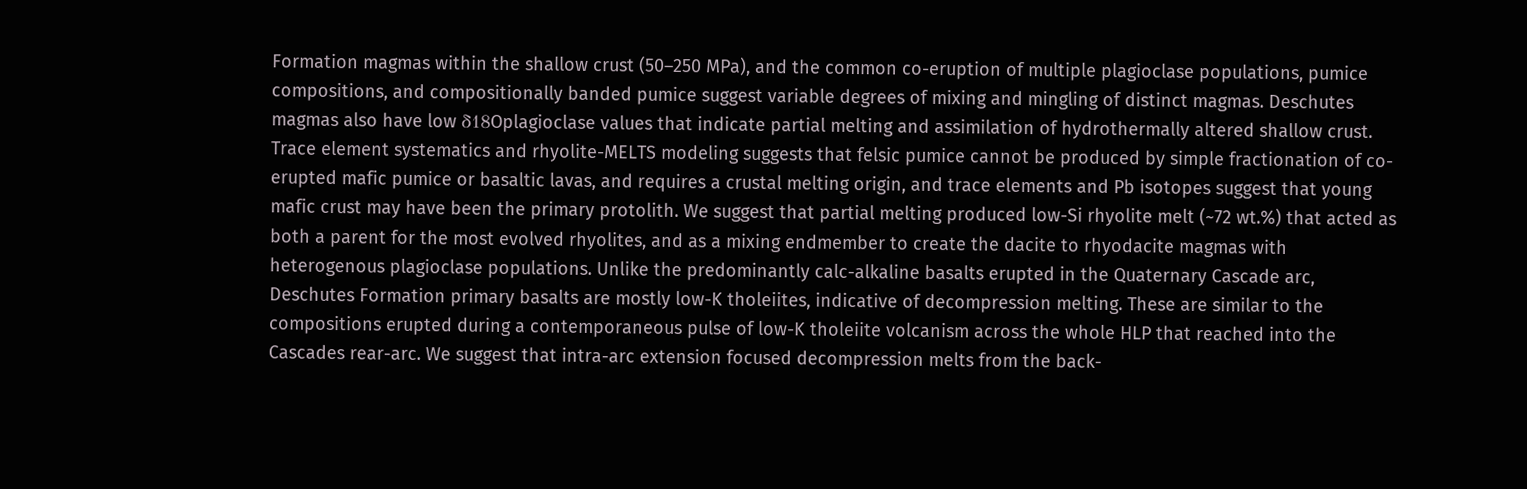Formation magmas within the shallow crust (50–250 MPa), and the common co-eruption of multiple plagioclase populations, pumice compositions, and compositionally banded pumice suggest variable degrees of mixing and mingling of distinct magmas. Deschutes magmas also have low δ18Oplagioclase values that indicate partial melting and assimilation of hydrothermally altered shallow crust. Trace element systematics and rhyolite-MELTS modeling suggests that felsic pumice cannot be produced by simple fractionation of co-erupted mafic pumice or basaltic lavas, and requires a crustal melting origin, and trace elements and Pb isotopes suggest that young mafic crust may have been the primary protolith. We suggest that partial melting produced low-Si rhyolite melt (~72 wt.%) that acted as both a parent for the most evolved rhyolites, and as a mixing endmember to create the dacite to rhyodacite magmas with heterogenous plagioclase populations. Unlike the predominantly calc-alkaline basalts erupted in the Quaternary Cascade arc, Deschutes Formation primary basalts are mostly low-K tholeiites, indicative of decompression melting. These are similar to the compositions erupted during a contemporaneous pulse of low-K tholeiite volcanism across the whole HLP that reached into the Cascades rear-arc. We suggest that intra-arc extension focused decompression melts from the back-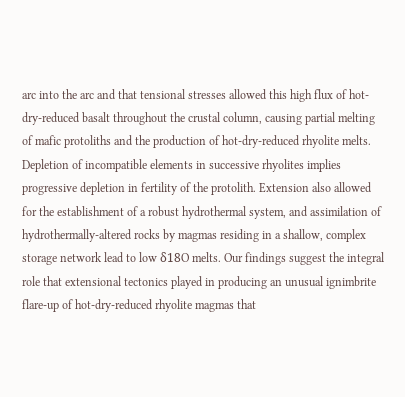arc into the arc and that tensional stresses allowed this high flux of hot-dry-reduced basalt throughout the crustal column, causing partial melting of mafic protoliths and the production of hot-dry-reduced rhyolite melts. Depletion of incompatible elements in successive rhyolites implies progressive depletion in fertility of the protolith. Extension also allowed for the establishment of a robust hydrothermal system, and assimilation of hydrothermally-altered rocks by magmas residing in a shallow, complex storage network lead to low δ18O melts. Our findings suggest the integral role that extensional tectonics played in producing an unusual ignimbrite flare-up of hot-dry-reduced rhyolite magmas that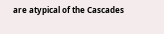are atypical of the Cascades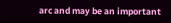arc and may be an important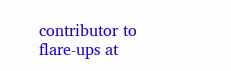contributor to flare-ups at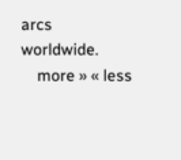arcs worldwide.
    more » « less